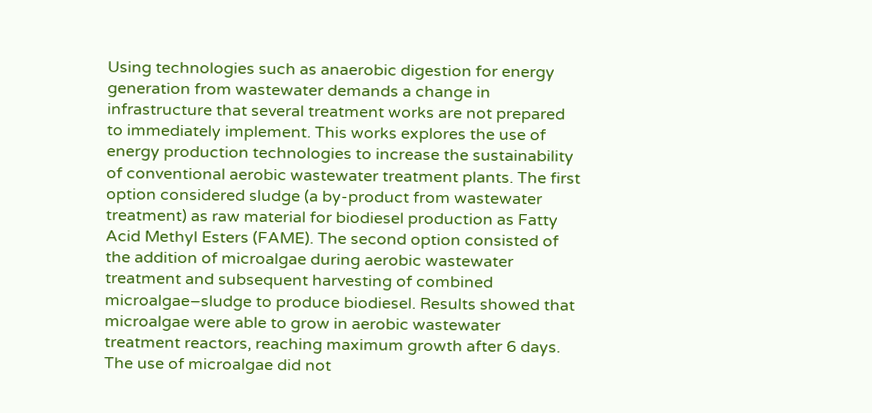Using technologies such as anaerobic digestion for energy generation from wastewater demands a change in infrastructure that several treatment works are not prepared to immediately implement. This works explores the use of energy production technologies to increase the sustainability of conventional aerobic wastewater treatment plants. The first option considered sludge (a by-product from wastewater treatment) as raw material for biodiesel production as Fatty Acid Methyl Esters (FAME). The second option consisted of the addition of microalgae during aerobic wastewater treatment and subsequent harvesting of combined microalgae–sludge to produce biodiesel. Results showed that microalgae were able to grow in aerobic wastewater treatment reactors, reaching maximum growth after 6 days. The use of microalgae did not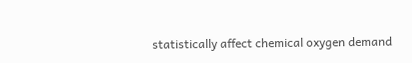statistically affect chemical oxygen demand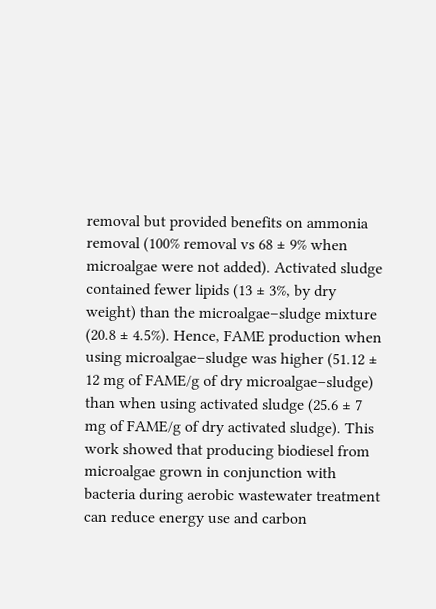removal but provided benefits on ammonia removal (100% removal vs 68 ± 9% when microalgae were not added). Activated sludge contained fewer lipids (13 ± 3%, by dry weight) than the microalgae–sludge mixture (20.8 ± 4.5%). Hence, FAME production when using microalgae–sludge was higher (51.12 ± 12 mg of FAME/g of dry microalgae–sludge) than when using activated sludge (25.6 ± 7 mg of FAME/g of dry activated sludge). This work showed that producing biodiesel from microalgae grown in conjunction with bacteria during aerobic wastewater treatment can reduce energy use and carbon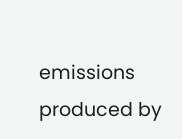emissions produced by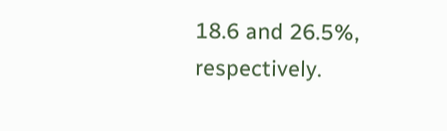18.6 and 26.5%, respectively.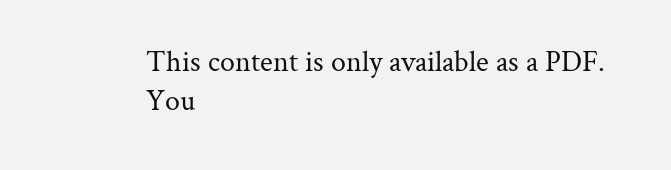This content is only available as a PDF.
You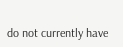do not currently have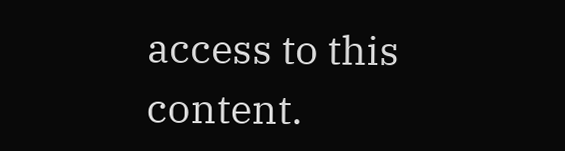access to this content.